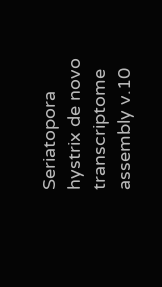Seriatopora hystrix de novo transcriptome assembly v.10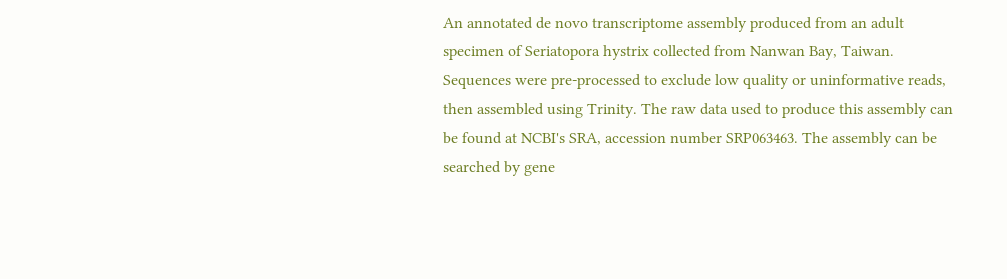An annotated de novo transcriptome assembly produced from an adult specimen of Seriatopora hystrix collected from Nanwan Bay, Taiwan. Sequences were pre-processed to exclude low quality or uninformative reads, then assembled using Trinity. The raw data used to produce this assembly can be found at NCBI's SRA, accession number SRP063463. The assembly can be searched by gene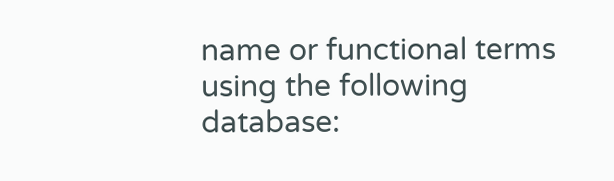name or functional terms using the following database: